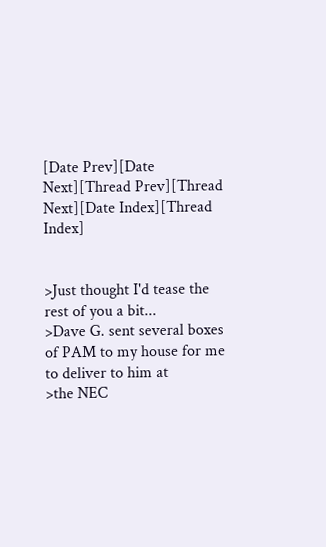[Date Prev][Date Next][Thread Prev][Thread Next][Date Index][Thread Index]


>Just thought I'd tease the rest of you a bit...
>Dave G. sent several boxes of PAM to my house for me to deliver to him at
>the NEC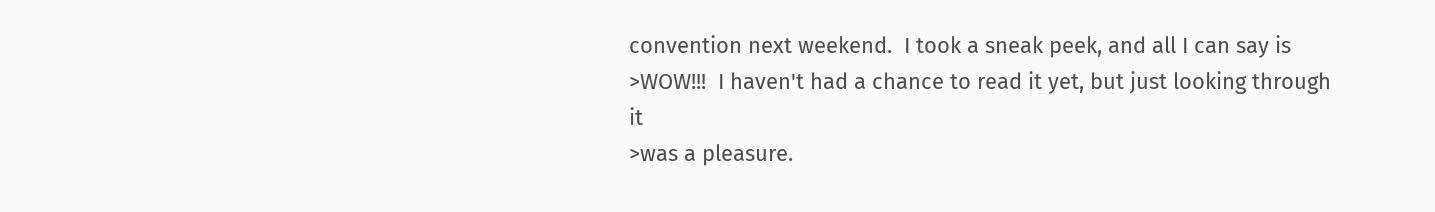convention next weekend.  I took a sneak peek, and all I can say is
>WOW!!!  I haven't had a chance to read it yet, but just looking through it
>was a pleasure.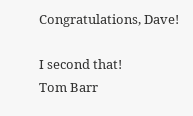Congratulations, Dave!

I second that!
Tom Barr